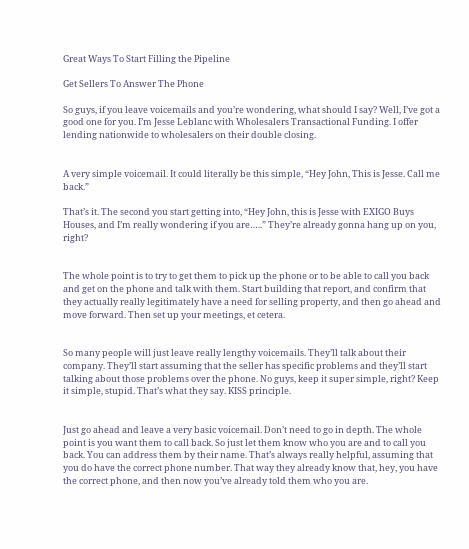Great Ways To Start Filling the Pipeline

Get Sellers To Answer The Phone

So guys, if you leave voicemails and you’re wondering, what should I say? Well, I’ve got a good one for you. I’m Jesse Leblanc with Wholesalers Transactional Funding. I offer lending nationwide to wholesalers on their double closing.


A very simple voicemail. It could literally be this simple, “Hey John, This is Jesse. Call me back.”

That’s it. The second you start getting into, “Hey John, this is Jesse with EXIGO Buys Houses, and I’m really wondering if you are…..” They’re already gonna hang up on you, right?


The whole point is to try to get them to pick up the phone or to be able to call you back and get on the phone and talk with them. Start building that report, and confirm that they actually really legitimately have a need for selling property, and then go ahead and move forward. Then set up your meetings, et cetera.


So many people will just leave really lengthy voicemails. They’ll talk about their company. They’ll start assuming that the seller has specific problems and they’ll start talking about those problems over the phone. No guys, keep it super simple, right? Keep it simple, stupid. That’s what they say. KISS principle.


Just go ahead and leave a very basic voicemail. Don’t need to go in depth. The whole point is you want them to call back. So just let them know who you are and to call you back. You can address them by their name. That’s always really helpful, assuming that you do have the correct phone number. That way they already know that, hey, you have the correct phone, and then now you’ve already told them who you are.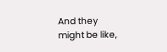And they might be like,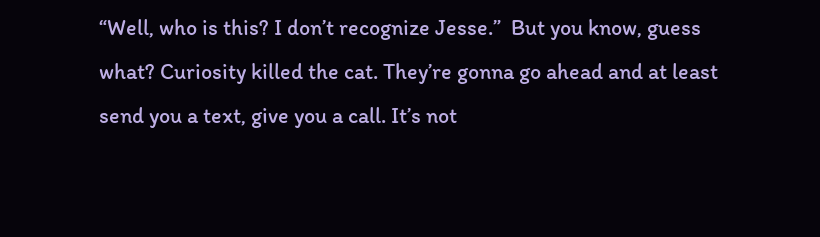“Well, who is this? I don’t recognize Jesse.”  But you know, guess what? Curiosity killed the cat. They’re gonna go ahead and at least send you a text, give you a call. It’s not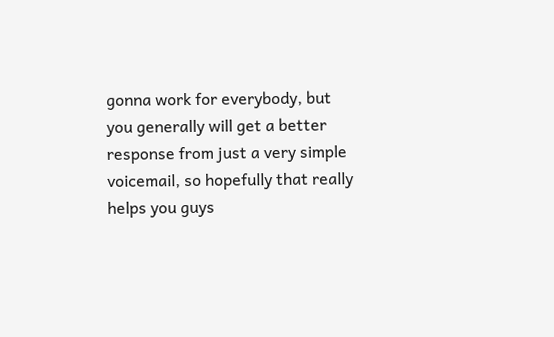gonna work for everybody, but you generally will get a better response from just a very simple voicemail, so hopefully that really helps you guys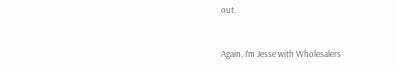out.


Again, I’m Jesse with Wholesalers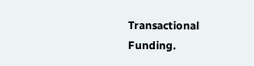Transactional Funding.